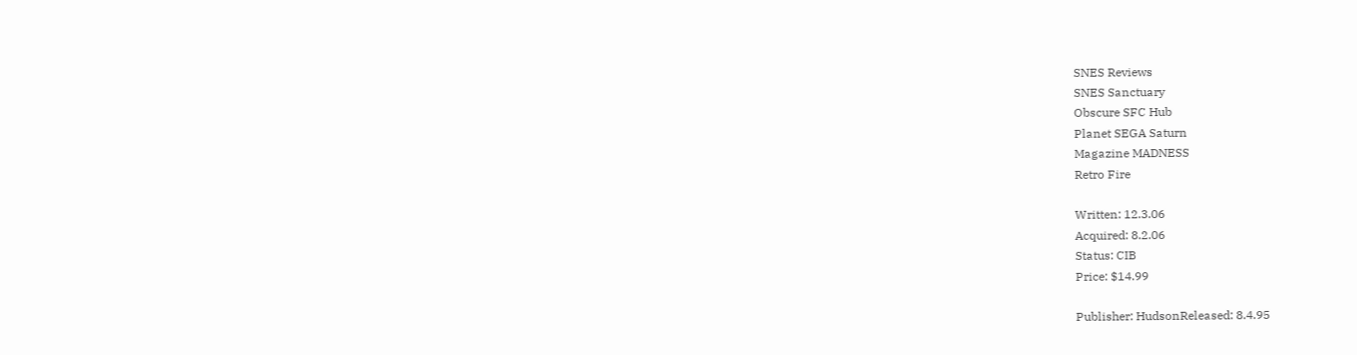SNES Reviews
SNES Sanctuary
Obscure SFC Hub
Planet SEGA Saturn
Magazine MADNESS
Retro Fire

Written: 12.3.06
Acquired: 8.2.06
Status: CIB
Price: $14.99

Publisher: HudsonReleased: 8.4.95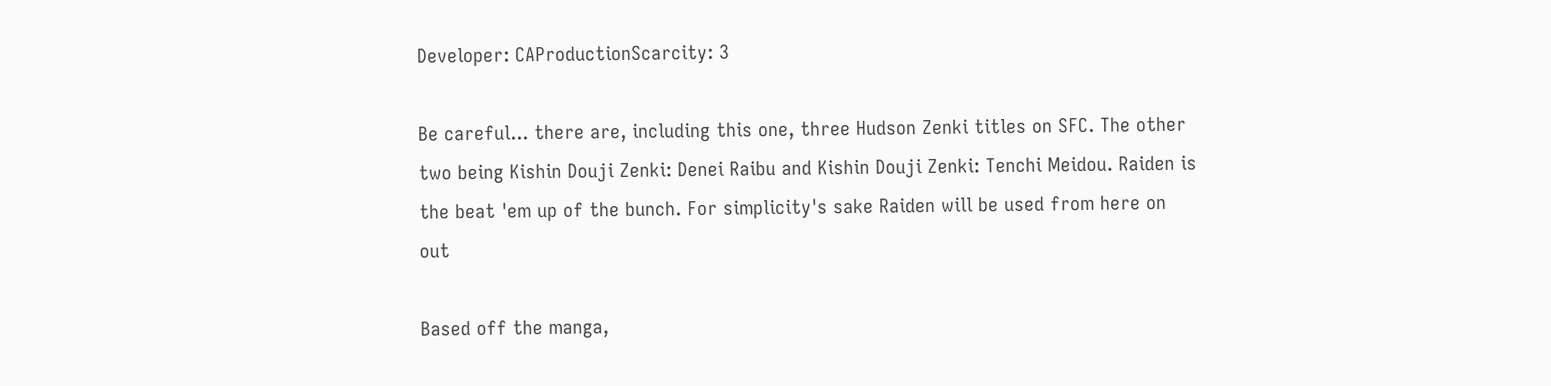Developer: CAProductionScarcity: 3

Be careful... there are, including this one, three Hudson Zenki titles on SFC. The other two being Kishin Douji Zenki: Denei Raibu and Kishin Douji Zenki: Tenchi Meidou. Raiden is the beat 'em up of the bunch. For simplicity's sake Raiden will be used from here on out

Based off the manga,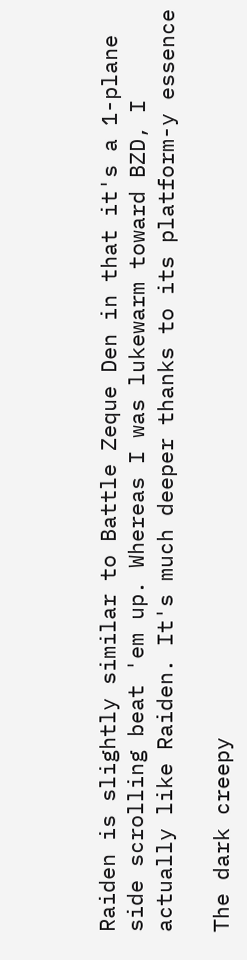Raiden is slightly similar to Battle Zeque Den in that it's a 1-plane side scrolling beat 'em up. Whereas I was lukewarm toward BZD, I actually like Raiden. It's much deeper thanks to its platform-y essence

The dark creepy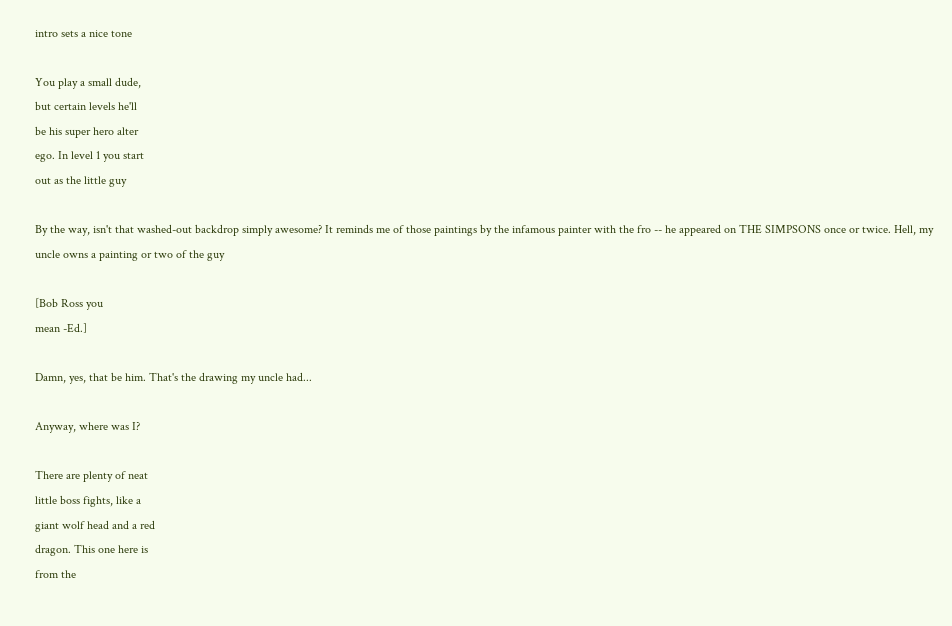intro sets a nice tone

You play a small dude,
but certain levels he'll
be his super hero alter
ego. In level 1 you start
out as the little guy

By the way, isn't that washed-out backdrop simply awesome? It reminds me of those paintings by the infamous painter with the fro -- he appeared on THE SIMPSONS once or twice. Hell, my uncle owns a painting or two of the guy

[Bob Ross you
mean -Ed.]

Damn, yes, that be him. That's the drawing my uncle had...

Anyway, where was I?

There are plenty of neat
little boss fights, like a
giant wolf head and a red
dragon. This one here is
from the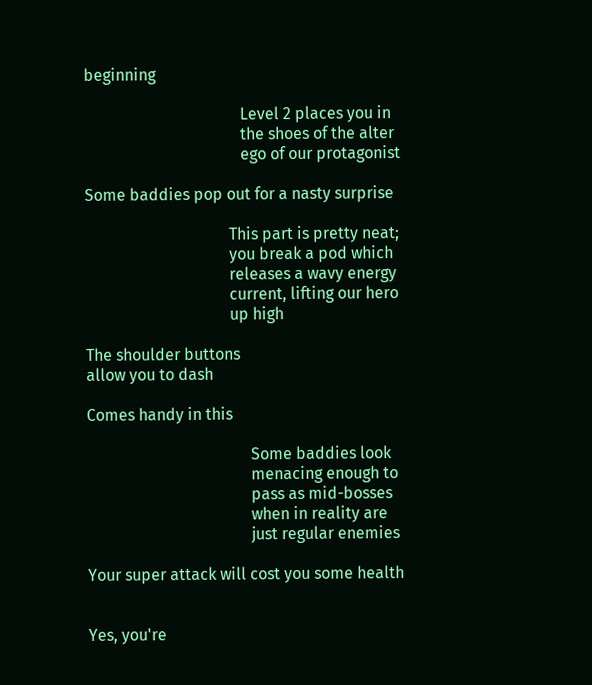beginning

                                       Level 2 places you in
                                       the shoes of the alter
                                       ego of our protagonist

Some baddies pop out for a nasty surprise

                                    This part is pretty neat;
                                    you break a pod which
                                    releases a wavy energy
                                    current, lifting our hero
                                    up high

The shoulder buttons
allow you to dash

Comes handy in this

                                         Some baddies look
                                         menacing enough to
                                         pass as mid-bosses
                                         when in reality are
                                         just regular enemies

Your super attack will cost you some health


Yes, you're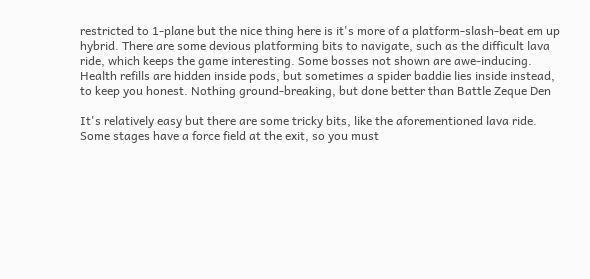restricted to 1-plane but the nice thing here is it's more of a platform-slash-beat em up hybrid. There are some devious platforming bits to navigate, such as the difficult lava ride, which keeps the game interesting. Some bosses not shown are awe-inducing. Health refills are hidden inside pods, but sometimes a spider baddie lies inside instead, to keep you honest. Nothing ground-breaking, but done better than Battle Zeque Den

It's relatively easy but there are some tricky bits, like the aforementioned lava ride. Some stages have a force field at the exit, so you must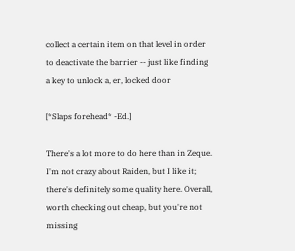collect a certain item on that level in order
to deactivate the barrier -- just like finding a key to unlock a, er, locked door

[*Slaps forehead* -Ed.]

There's a lot more to do here than in Zeque. I'm not crazy about Raiden, but I like it; there's definitely some quality here. Overall, worth checking out cheap, but you're not missing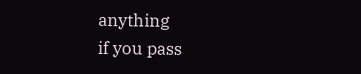anything
if you pass